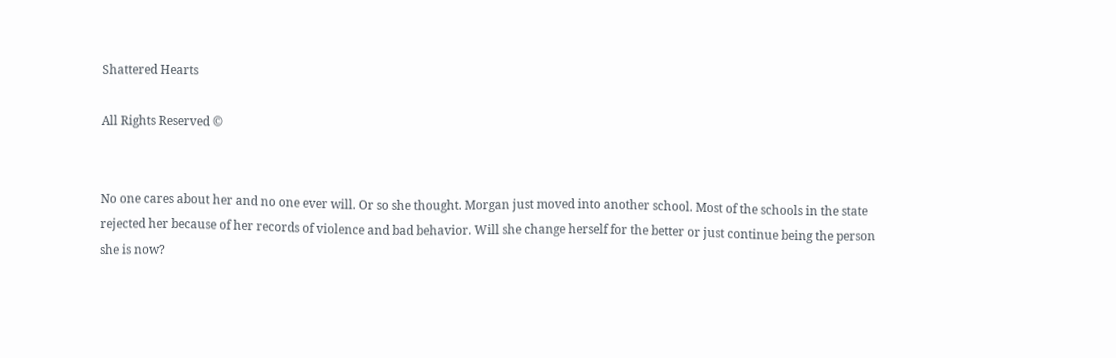Shattered Hearts

All Rights Reserved ©


No one cares about her and no one ever will. Or so she thought. Morgan just moved into another school. Most of the schools in the state rejected her because of her records of violence and bad behavior. Will she change herself for the better or just continue being the person she is now?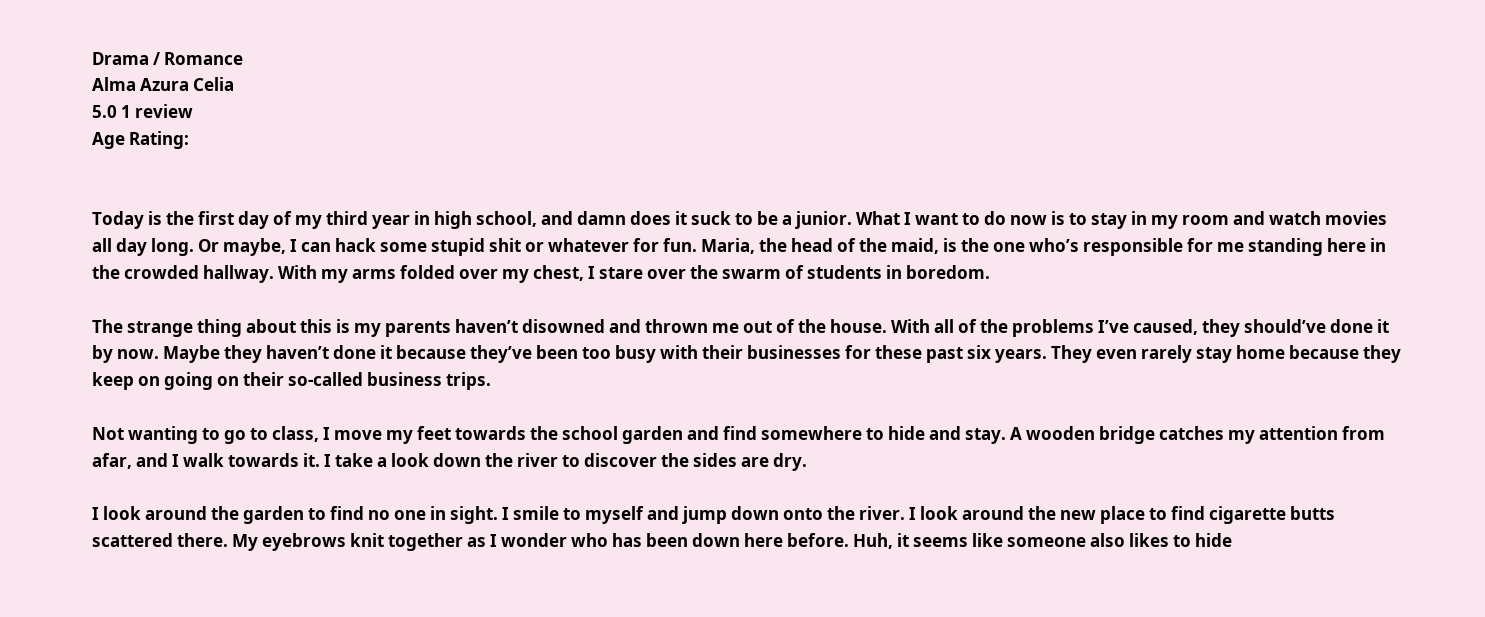Drama / Romance
Alma Azura Celia
5.0 1 review
Age Rating:


Today is the first day of my third year in high school, and damn does it suck to be a junior. What I want to do now is to stay in my room and watch movies all day long. Or maybe, I can hack some stupid shit or whatever for fun. Maria, the head of the maid, is the one who’s responsible for me standing here in the crowded hallway. With my arms folded over my chest, I stare over the swarm of students in boredom.

The strange thing about this is my parents haven’t disowned and thrown me out of the house. With all of the problems I’ve caused, they should’ve done it by now. Maybe they haven’t done it because they’ve been too busy with their businesses for these past six years. They even rarely stay home because they keep on going on their so-called business trips.

Not wanting to go to class, I move my feet towards the school garden and find somewhere to hide and stay. A wooden bridge catches my attention from afar, and I walk towards it. I take a look down the river to discover the sides are dry.

I look around the garden to find no one in sight. I smile to myself and jump down onto the river. I look around the new place to find cigarette butts scattered there. My eyebrows knit together as I wonder who has been down here before. Huh, it seems like someone also likes to hide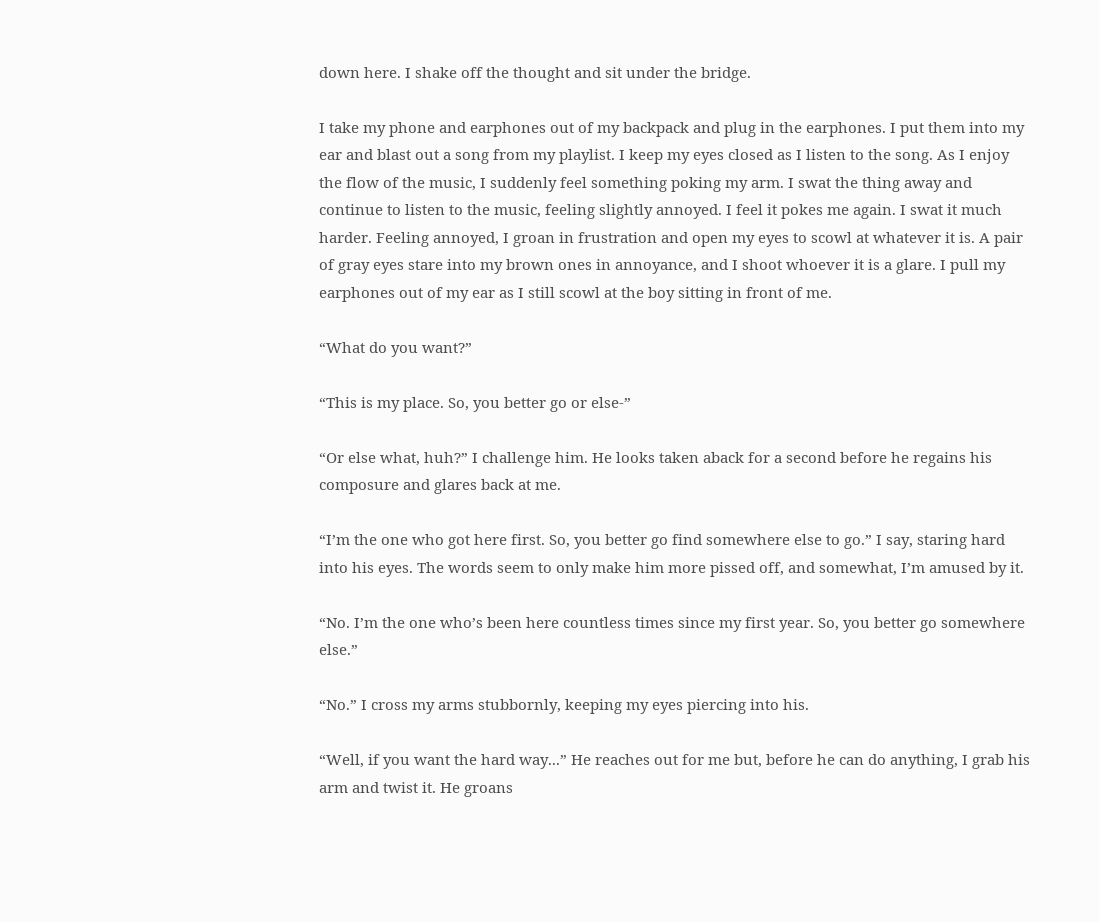down here. I shake off the thought and sit under the bridge.

I take my phone and earphones out of my backpack and plug in the earphones. I put them into my ear and blast out a song from my playlist. I keep my eyes closed as I listen to the song. As I enjoy the flow of the music, I suddenly feel something poking my arm. I swat the thing away and continue to listen to the music, feeling slightly annoyed. I feel it pokes me again. I swat it much harder. Feeling annoyed, I groan in frustration and open my eyes to scowl at whatever it is. A pair of gray eyes stare into my brown ones in annoyance, and I shoot whoever it is a glare. I pull my earphones out of my ear as I still scowl at the boy sitting in front of me.

“What do you want?”

“This is my place. So, you better go or else-”

“Or else what, huh?” I challenge him. He looks taken aback for a second before he regains his composure and glares back at me.

“I’m the one who got here first. So, you better go find somewhere else to go.” I say, staring hard into his eyes. The words seem to only make him more pissed off, and somewhat, I’m amused by it.

“No. I’m the one who’s been here countless times since my first year. So, you better go somewhere else.”

“No.” I cross my arms stubbornly, keeping my eyes piercing into his.

“Well, if you want the hard way...” He reaches out for me but, before he can do anything, I grab his arm and twist it. He groans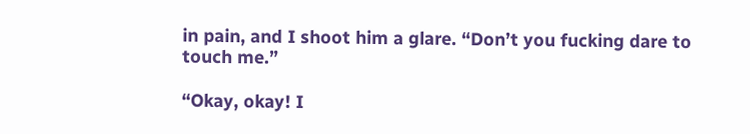in pain, and I shoot him a glare. “Don’t you fucking dare to touch me.”

“Okay, okay! I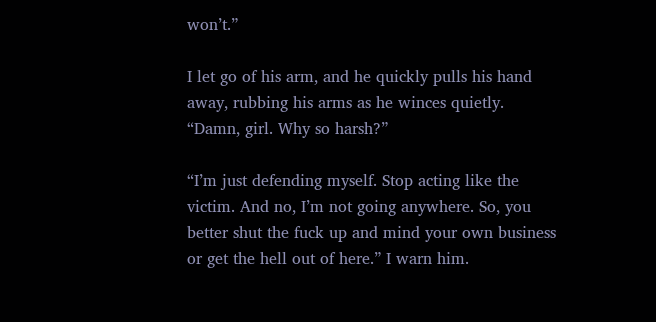won’t.”

I let go of his arm, and he quickly pulls his hand away, rubbing his arms as he winces quietly. “Damn, girl. Why so harsh?”

“I’m just defending myself. Stop acting like the victim. And no, I’m not going anywhere. So, you better shut the fuck up and mind your own business or get the hell out of here.” I warn him.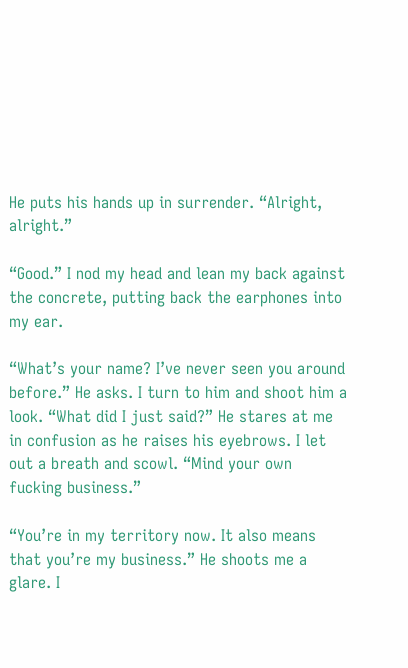He puts his hands up in surrender. “Alright, alright.”

“Good.” I nod my head and lean my back against the concrete, putting back the earphones into my ear.

“What’s your name? I’ve never seen you around before.” He asks. I turn to him and shoot him a look. “What did I just said?” He stares at me in confusion as he raises his eyebrows. I let out a breath and scowl. “Mind your own fucking business.”

“You’re in my territory now. It also means that you’re my business.” He shoots me a glare. I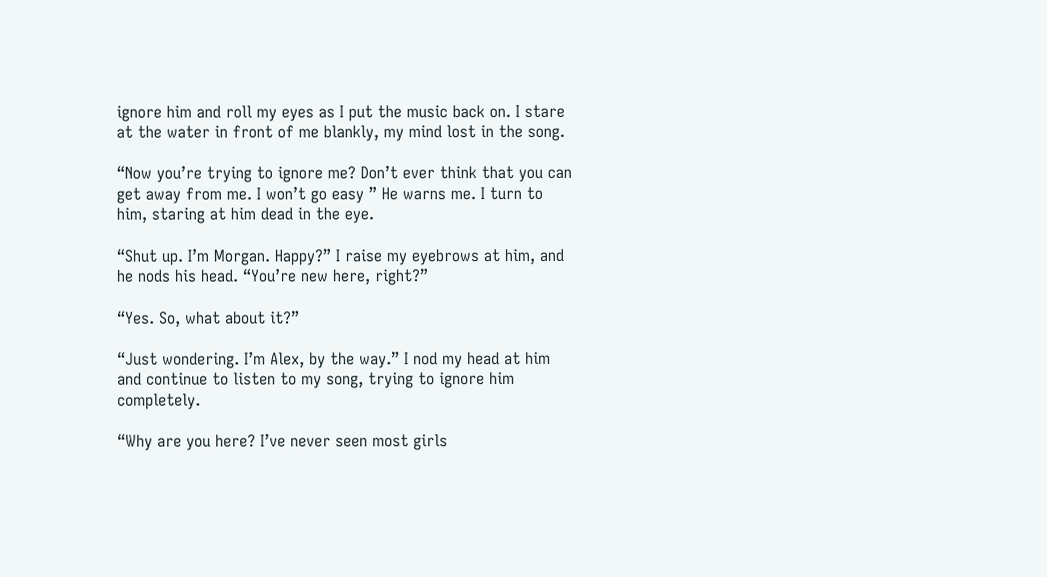ignore him and roll my eyes as I put the music back on. I stare at the water in front of me blankly, my mind lost in the song.

“Now you’re trying to ignore me? Don’t ever think that you can get away from me. I won’t go easy ” He warns me. I turn to him, staring at him dead in the eye.

“Shut up. I’m Morgan. Happy?” I raise my eyebrows at him, and he nods his head. “You’re new here, right?”

“Yes. So, what about it?”

“Just wondering. I’m Alex, by the way.” I nod my head at him and continue to listen to my song, trying to ignore him completely.

“Why are you here? I’ve never seen most girls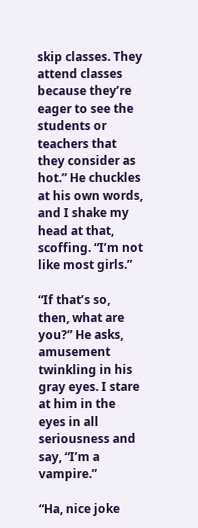skip classes. They attend classes because they’re eager to see the students or teachers that they consider as hot.” He chuckles at his own words, and I shake my head at that, scoffing. “I’m not like most girls.”

“If that’s so, then, what are you?” He asks, amusement twinkling in his gray eyes. I stare at him in the eyes in all seriousness and say, “I’m a vampire.”

“Ha, nice joke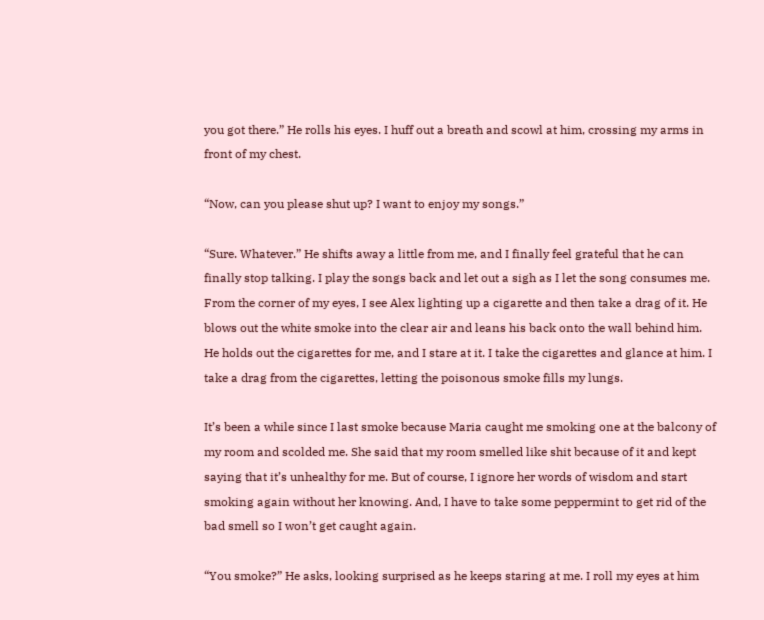you got there.” He rolls his eyes. I huff out a breath and scowl at him, crossing my arms in front of my chest.

“Now, can you please shut up? I want to enjoy my songs.”

“Sure. Whatever.” He shifts away a little from me, and I finally feel grateful that he can finally stop talking. I play the songs back and let out a sigh as I let the song consumes me. From the corner of my eyes, I see Alex lighting up a cigarette and then take a drag of it. He blows out the white smoke into the clear air and leans his back onto the wall behind him. He holds out the cigarettes for me, and I stare at it. I take the cigarettes and glance at him. I take a drag from the cigarettes, letting the poisonous smoke fills my lungs.

It’s been a while since I last smoke because Maria caught me smoking one at the balcony of my room and scolded me. She said that my room smelled like shit because of it and kept saying that it’s unhealthy for me. But of course, I ignore her words of wisdom and start smoking again without her knowing. And, I have to take some peppermint to get rid of the bad smell so I won’t get caught again.

“You smoke?” He asks, looking surprised as he keeps staring at me. I roll my eyes at him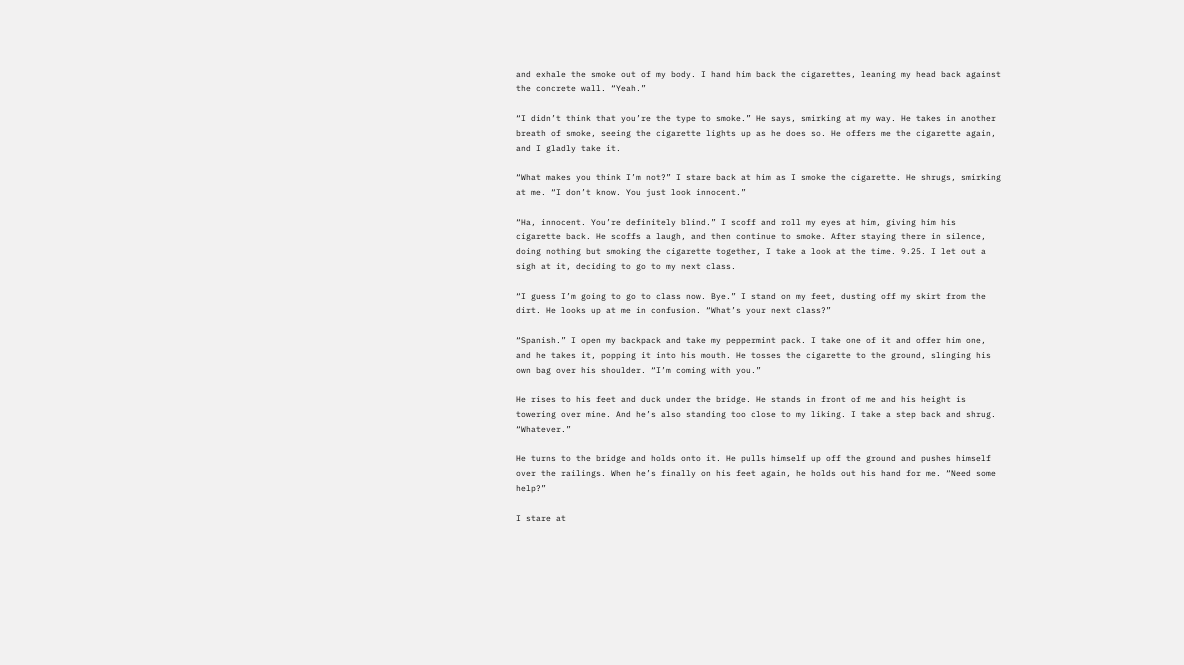and exhale the smoke out of my body. I hand him back the cigarettes, leaning my head back against the concrete wall. “Yeah.”

“I didn’t think that you’re the type to smoke.” He says, smirking at my way. He takes in another breath of smoke, seeing the cigarette lights up as he does so. He offers me the cigarette again, and I gladly take it.

“What makes you think I’m not?” I stare back at him as I smoke the cigarette. He shrugs, smirking at me. “I don’t know. You just look innocent.”

“Ha, innocent. You’re definitely blind.” I scoff and roll my eyes at him, giving him his cigarette back. He scoffs a laugh, and then continue to smoke. After staying there in silence, doing nothing but smoking the cigarette together, I take a look at the time. 9.25. I let out a sigh at it, deciding to go to my next class.

“I guess I’m going to go to class now. Bye.” I stand on my feet, dusting off my skirt from the dirt. He looks up at me in confusion. “What’s your next class?”

“Spanish.” I open my backpack and take my peppermint pack. I take one of it and offer him one, and he takes it, popping it into his mouth. He tosses the cigarette to the ground, slinging his own bag over his shoulder. “I’m coming with you.”

He rises to his feet and duck under the bridge. He stands in front of me and his height is towering over mine. And he’s also standing too close to my liking. I take a step back and shrug. “Whatever.”

He turns to the bridge and holds onto it. He pulls himself up off the ground and pushes himself over the railings. When he’s finally on his feet again, he holds out his hand for me. “Need some help?”

I stare at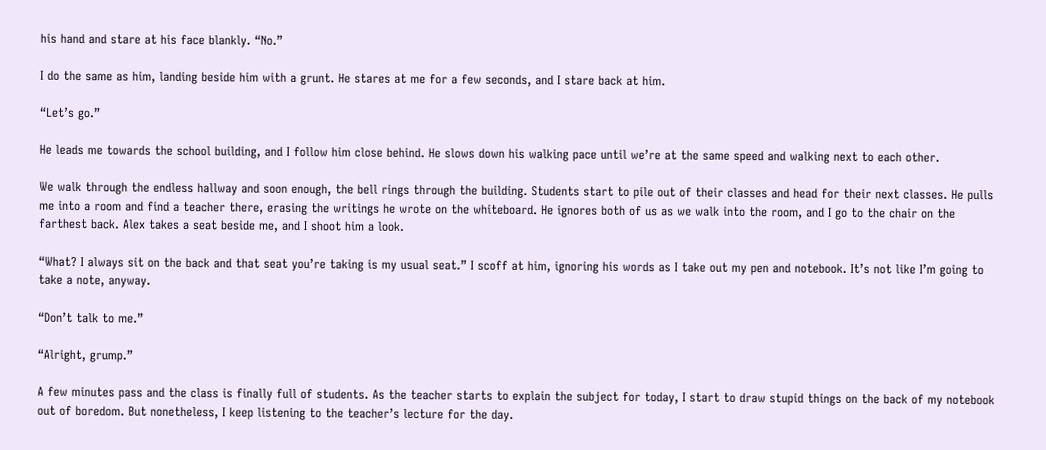his hand and stare at his face blankly. “No.”

I do the same as him, landing beside him with a grunt. He stares at me for a few seconds, and I stare back at him.

“Let’s go.”

He leads me towards the school building, and I follow him close behind. He slows down his walking pace until we’re at the same speed and walking next to each other.

We walk through the endless hallway and soon enough, the bell rings through the building. Students start to pile out of their classes and head for their next classes. He pulls me into a room and find a teacher there, erasing the writings he wrote on the whiteboard. He ignores both of us as we walk into the room, and I go to the chair on the farthest back. Alex takes a seat beside me, and I shoot him a look.

“What? I always sit on the back and that seat you’re taking is my usual seat.” I scoff at him, ignoring his words as I take out my pen and notebook. It’s not like I’m going to take a note, anyway.

“Don’t talk to me.”

“Alright, grump.”

A few minutes pass and the class is finally full of students. As the teacher starts to explain the subject for today, I start to draw stupid things on the back of my notebook out of boredom. But nonetheless, I keep listening to the teacher’s lecture for the day.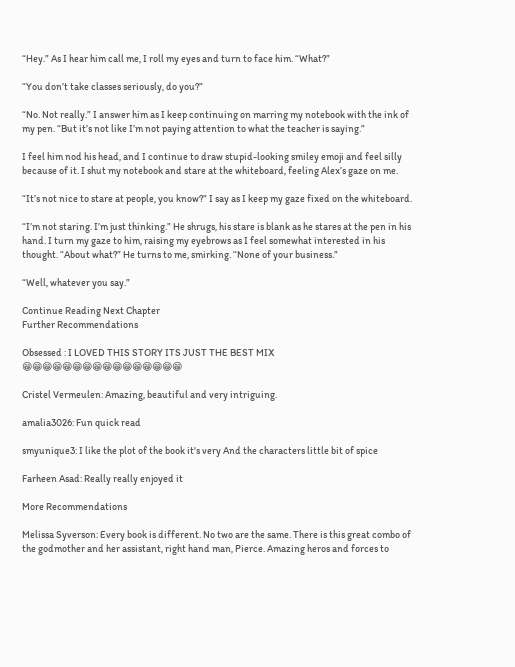“Hey.” As I hear him call me, I roll my eyes and turn to face him. “What?”

“You don’t take classes seriously, do you?”

“No. Not really.” I answer him as I keep continuing on marring my notebook with the ink of my pen. “But it’s not like I’m not paying attention to what the teacher is saying.”

I feel him nod his head, and I continue to draw stupid-looking smiley emoji and feel silly because of it. I shut my notebook and stare at the whiteboard, feeling Alex’s gaze on me.

“It’s not nice to stare at people, you know?” I say as I keep my gaze fixed on the whiteboard.

“I’m not staring. I’m just thinking.” He shrugs, his stare is blank as he stares at the pen in his hand. I turn my gaze to him, raising my eyebrows as I feel somewhat interested in his thought. “About what?” He turns to me, smirking. “None of your business.”

“Well, whatever you say.”

Continue Reading Next Chapter
Further Recommendations

Obsessed : I LOVED THIS STORY ITS JUST THE BEST MIX 😁😁😁😁😁😁😁😁😁😁😁😁😁😁😁😁

Cristel Vermeulen: Amazing, beautiful and very intriguing.

amalia3026: Fun quick read

smyunique3: I like the plot of the book it's very And the characters little bit of spice

Farheen Asad: Really really enjoyed it

More Recommendations

Melissa Syverson: Every book is different. No two are the same. There is this great combo of the godmother and her assistant, right hand man, Pierce. Amazing heros and forces to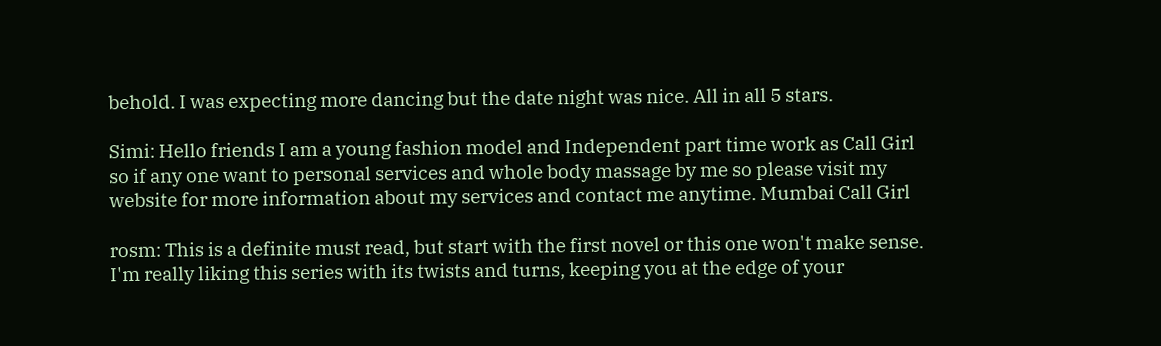behold. I was expecting more dancing but the date night was nice. All in all 5 stars.

Simi: Hello friends I am a young fashion model and Independent part time work as Call Girl so if any one want to personal services and whole body massage by me so please visit my website for more information about my services and contact me anytime. Mumbai Call Girl

rosm: This is a definite must read, but start with the first novel or this one won't make sense. I'm really liking this series with its twists and turns, keeping you at the edge of your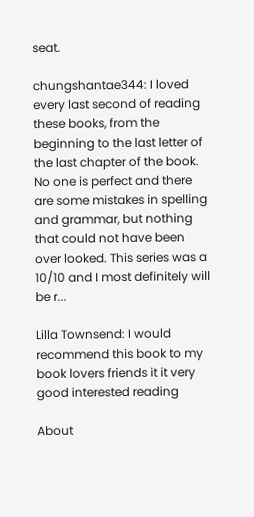seat.

chungshantae344: I loved every last second of reading these books, from the beginning to the last letter of the last chapter of the book. No one is perfect and there are some mistakes in spelling and grammar, but nothing that could not have been over looked. This series was a 10/10 and I most definitely will be r...

Lilla Townsend: I would recommend this book to my book lovers friends it it very good interested reading

About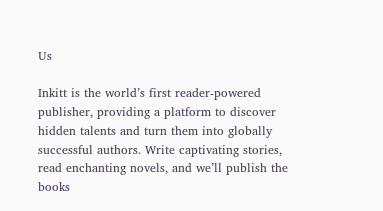Us

Inkitt is the world’s first reader-powered publisher, providing a platform to discover hidden talents and turn them into globally successful authors. Write captivating stories, read enchanting novels, and we’ll publish the books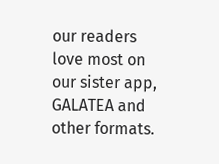our readers love most on our sister app, GALATEA and other formats.